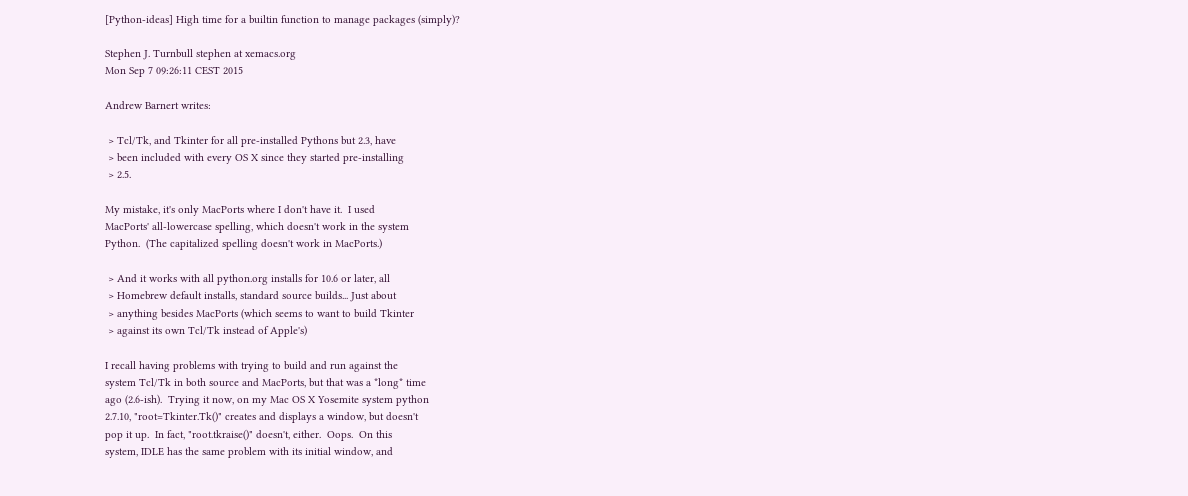[Python-ideas] High time for a builtin function to manage packages (simply)?

Stephen J. Turnbull stephen at xemacs.org
Mon Sep 7 09:26:11 CEST 2015

Andrew Barnert writes:

 > Tcl/Tk, and Tkinter for all pre-installed Pythons but 2.3, have
 > been included with every OS X since they started pre-installing
 > 2.5.

My mistake, it's only MacPorts where I don't have it.  I used
MacPorts' all-lowercase spelling, which doesn't work in the system
Python.  (The capitalized spelling doesn't work in MacPorts.)

 > And it works with all python.org installs for 10.6 or later, all
 > Homebrew default installs, standard source builds... Just about
 > anything besides MacPorts (which seems to want to build Tkinter
 > against its own Tcl/Tk instead of Apple's)

I recall having problems with trying to build and run against the
system Tcl/Tk in both source and MacPorts, but that was a *long* time
ago (2.6-ish).  Trying it now, on my Mac OS X Yosemite system python
2.7.10, "root=Tkinter.Tk()" creates and displays a window, but doesn't
pop it up.  In fact, "root.tkraise()" doesn't, either.  Oops.  On this
system, IDLE has the same problem with its initial window, and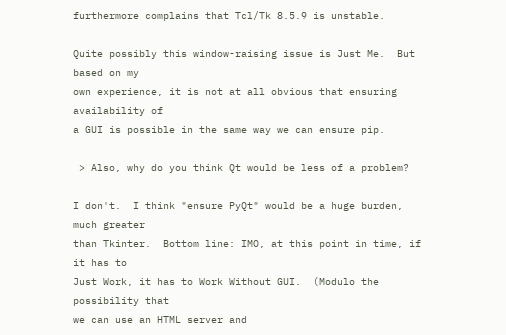furthermore complains that Tcl/Tk 8.5.9 is unstable.

Quite possibly this window-raising issue is Just Me.  But based on my
own experience, it is not at all obvious that ensuring availability of
a GUI is possible in the same way we can ensure pip.

 > Also, why do you think Qt would be less of a problem?

I don't.  I think "ensure PyQt" would be a huge burden, much greater
than Tkinter.  Bottom line: IMO, at this point in time, if it has to
Just Work, it has to Work Without GUI.  (Modulo the possibility that
we can use an HTML server and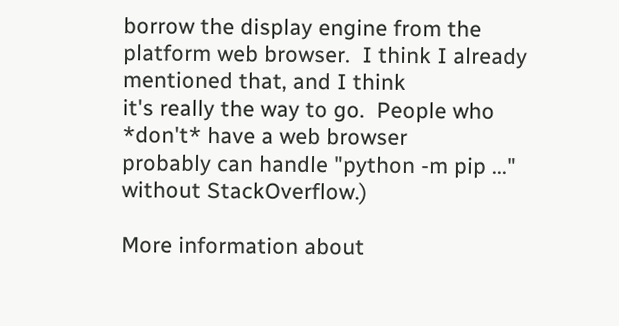borrow the display engine from the
platform web browser.  I think I already mentioned that, and I think
it's really the way to go.  People who *don't* have a web browser
probably can handle "python -m pip ..." without StackOverflow.)

More information about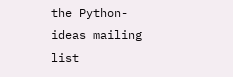the Python-ideas mailing list